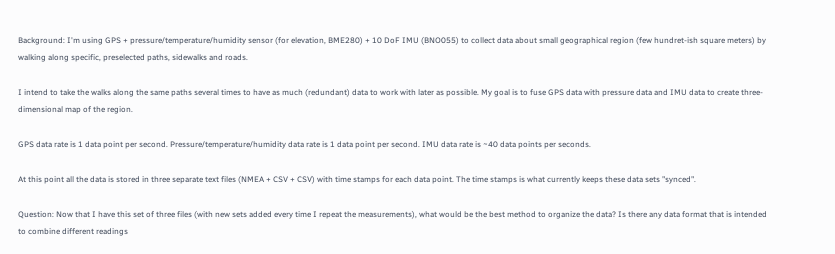Background: I'm using GPS + pressure/temperature/humidity sensor (for elevation, BME280) + 10 DoF IMU (BNO055) to collect data about small geographical region (few hundret-ish square meters) by walking along specific, preselected paths, sidewalks and roads.

I intend to take the walks along the same paths several times to have as much (redundant) data to work with later as possible. My goal is to fuse GPS data with pressure data and IMU data to create three-dimensional map of the region.

GPS data rate is 1 data point per second. Pressure/temperature/humidity data rate is 1 data point per second. IMU data rate is ~40 data points per seconds.

At this point all the data is stored in three separate text files (NMEA + CSV + CSV) with time stamps for each data point. The time stamps is what currently keeps these data sets "synced".

Question: Now that I have this set of three files (with new sets added every time I repeat the measurements), what would be the best method to organize the data? Is there any data format that is intended to combine different readings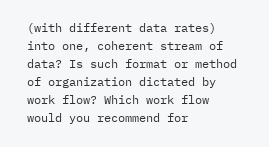(with different data rates) into one, coherent stream of data? Is such format or method of organization dictated by work flow? Which work flow would you recommend for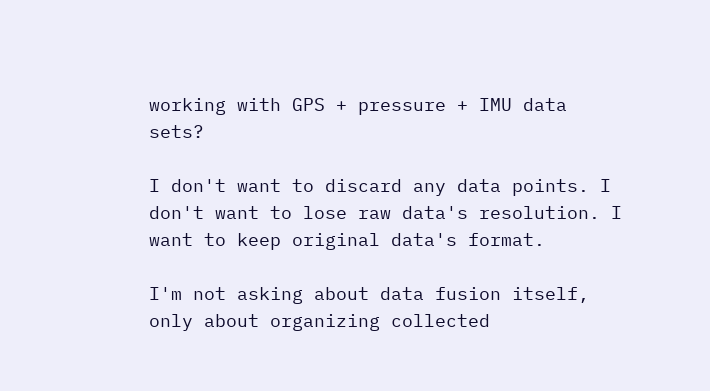working with GPS + pressure + IMU data sets?

I don't want to discard any data points. I don't want to lose raw data's resolution. I want to keep original data's format.

I'm not asking about data fusion itself, only about organizing collected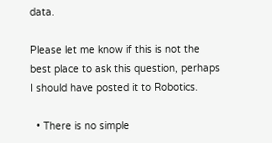data.

Please let me know if this is not the best place to ask this question, perhaps I should have posted it to Robotics.

  • There is no simple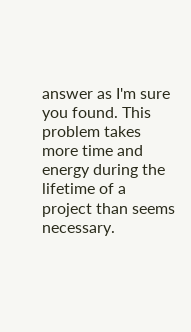answer as I'm sure you found. This problem takes more time and energy during the lifetime of a project than seems necessary.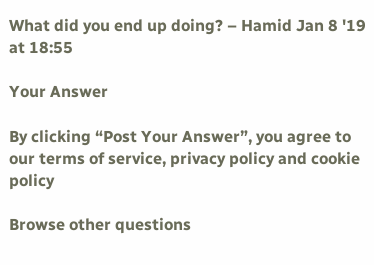What did you end up doing? – Hamid Jan 8 '19 at 18:55

Your Answer

By clicking “Post Your Answer”, you agree to our terms of service, privacy policy and cookie policy

Browse other questions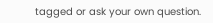tagged or ask your own question.